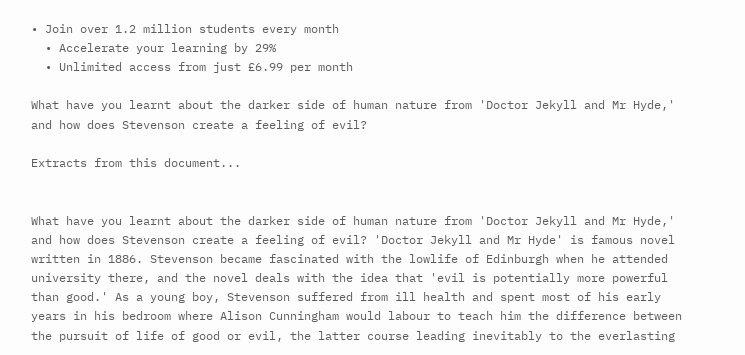• Join over 1.2 million students every month
  • Accelerate your learning by 29%
  • Unlimited access from just £6.99 per month

What have you learnt about the darker side of human nature from 'Doctor Jekyll and Mr Hyde,' and how does Stevenson create a feeling of evil?

Extracts from this document...


What have you learnt about the darker side of human nature from 'Doctor Jekyll and Mr Hyde,' and how does Stevenson create a feeling of evil? 'Doctor Jekyll and Mr Hyde' is famous novel written in 1886. Stevenson became fascinated with the lowlife of Edinburgh when he attended university there, and the novel deals with the idea that 'evil is potentially more powerful than good.' As a young boy, Stevenson suffered from ill health and spent most of his early years in his bedroom where Alison Cunningham would labour to teach him the difference between the pursuit of life of good or evil, the latter course leading inevitably to the everlasting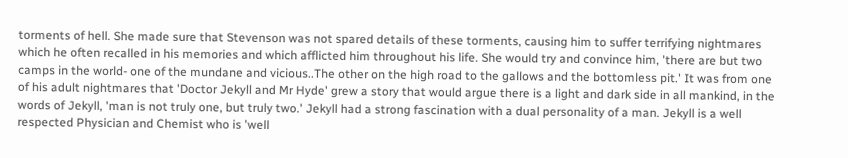torments of hell. She made sure that Stevenson was not spared details of these torments, causing him to suffer terrifying nightmares which he often recalled in his memories and which afflicted him throughout his life. She would try and convince him, 'there are but two camps in the world- one of the mundane and vicious..The other on the high road to the gallows and the bottomless pit.' It was from one of his adult nightmares that 'Doctor Jekyll and Mr Hyde' grew a story that would argue there is a light and dark side in all mankind, in the words of Jekyll, 'man is not truly one, but truly two.' Jekyll had a strong fascination with a dual personality of a man. Jekyll is a well respected Physician and Chemist who is 'well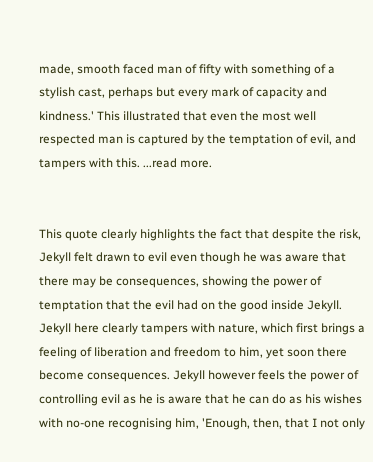made, smooth faced man of fifty with something of a stylish cast, perhaps but every mark of capacity and kindness.' This illustrated that even the most well respected man is captured by the temptation of evil, and tampers with this. ...read more.


This quote clearly highlights the fact that despite the risk, Jekyll felt drawn to evil even though he was aware that there may be consequences, showing the power of temptation that the evil had on the good inside Jekyll. Jekyll here clearly tampers with nature, which first brings a feeling of liberation and freedom to him, yet soon there become consequences. Jekyll however feels the power of controlling evil as he is aware that he can do as his wishes with no-one recognising him, 'Enough, then, that I not only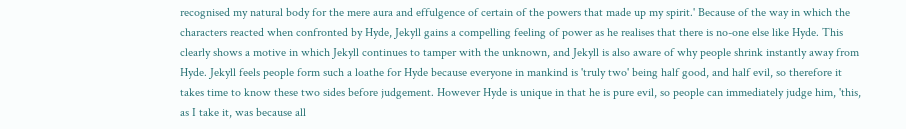recognised my natural body for the mere aura and effulgence of certain of the powers that made up my spirit.' Because of the way in which the characters reacted when confronted by Hyde, Jekyll gains a compelling feeling of power as he realises that there is no-one else like Hyde. This clearly shows a motive in which Jekyll continues to tamper with the unknown, and Jekyll is also aware of why people shrink instantly away from Hyde. Jekyll feels people form such a loathe for Hyde because everyone in mankind is 'truly two' being half good, and half evil, so therefore it takes time to know these two sides before judgement. However Hyde is unique in that he is pure evil, so people can immediately judge him, 'this, as I take it, was because all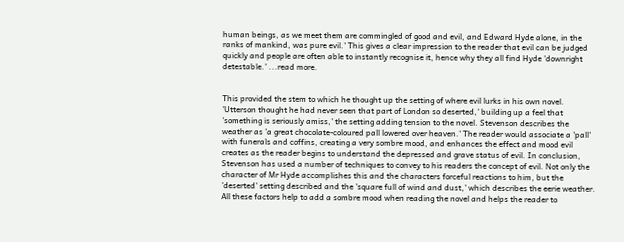human beings, as we meet them are commingled of good and evil, and Edward Hyde alone, in the ranks of mankind, was pure evil.' This gives a clear impression to the reader that evil can be judged quickly and people are often able to instantly recognise it, hence why they all find Hyde 'downright detestable.' ...read more.


This provided the stem to which he thought up the setting of where evil lurks in his own novel. 'Utterson thought he had never seen that part of London so deserted,' building up a feel that 'something is seriously amiss,' the setting adding tension to the novel. Stevenson describes the weather as 'a great chocolate-coloured pall lowered over heaven.' The reader would associate a 'pall' with funerals and coffins, creating a very sombre mood, and enhances the effect and mood evil creates as the reader begins to understand the depressed and grave status of evil. In conclusion, Stevenson has used a number of techniques to convey to his readers the concept of evil. Not only the character of Mr Hyde accomplishes this and the characters forceful reactions to him, but the 'deserted' setting described and the 'square full of wind and dust,' which describes the eerie weather. All these factors help to add a sombre mood when reading the novel and helps the reader to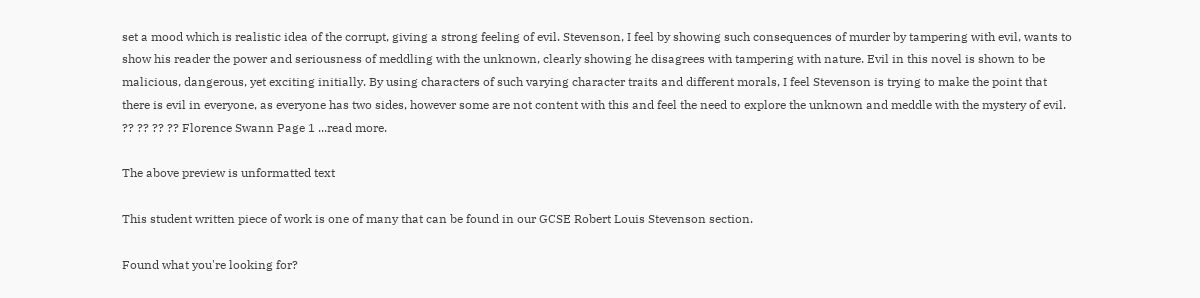set a mood which is realistic idea of the corrupt, giving a strong feeling of evil. Stevenson, I feel by showing such consequences of murder by tampering with evil, wants to show his reader the power and seriousness of meddling with the unknown, clearly showing he disagrees with tampering with nature. Evil in this novel is shown to be malicious, dangerous, yet exciting initially. By using characters of such varying character traits and different morals, I feel Stevenson is trying to make the point that there is evil in everyone, as everyone has two sides, however some are not content with this and feel the need to explore the unknown and meddle with the mystery of evil. ?? ?? ?? ?? Florence Swann Page 1 ...read more.

The above preview is unformatted text

This student written piece of work is one of many that can be found in our GCSE Robert Louis Stevenson section.

Found what you're looking for?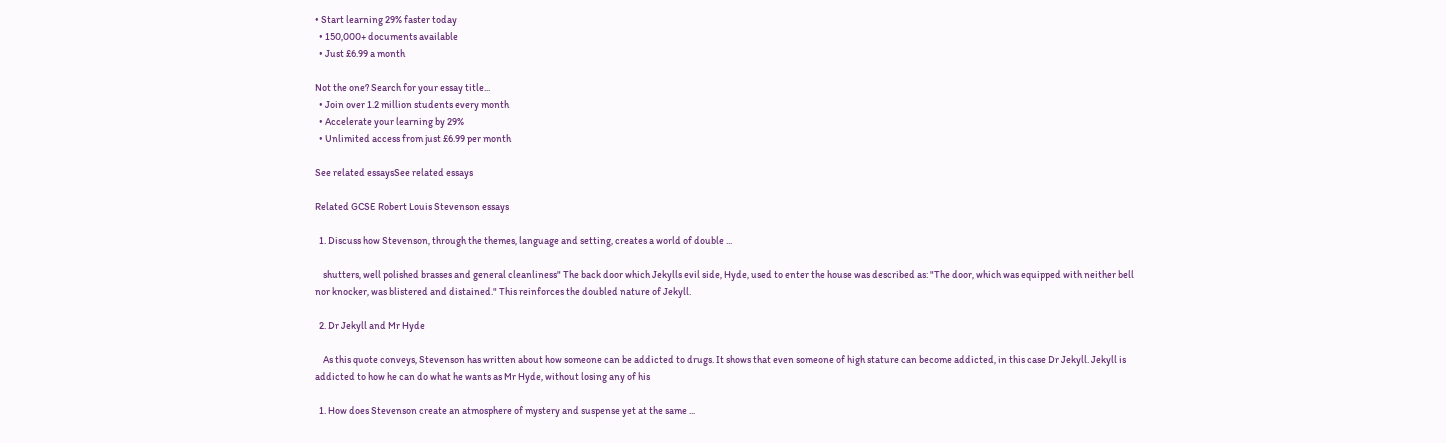• Start learning 29% faster today
  • 150,000+ documents available
  • Just £6.99 a month

Not the one? Search for your essay title...
  • Join over 1.2 million students every month
  • Accelerate your learning by 29%
  • Unlimited access from just £6.99 per month

See related essaysSee related essays

Related GCSE Robert Louis Stevenson essays

  1. Discuss how Stevenson, through the themes, language and setting, creates a world of double ...

    shutters, well polished brasses and general cleanliness" The back door which Jekylls evil side, Hyde, used to enter the house was described as: "The door, which was equipped with neither bell nor knocker, was blistered and distained." This reinforces the doubled nature of Jekyll.

  2. Dr Jekyll and Mr Hyde

    As this quote conveys, Stevenson has written about how someone can be addicted to drugs. It shows that even someone of high stature can become addicted, in this case Dr Jekyll. Jekyll is addicted to how he can do what he wants as Mr Hyde, without losing any of his

  1. How does Stevenson create an atmosphere of mystery and suspense yet at the same ...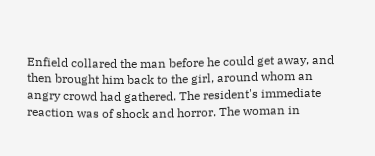Enfield collared the man before he could get away, and then brought him back to the girl, around whom an angry crowd had gathered. The resident's immediate reaction was of shock and horror. The woman in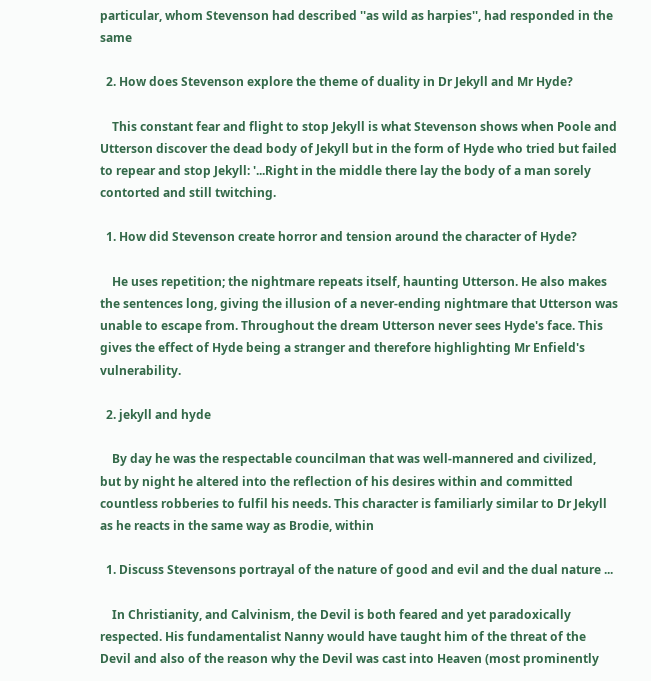particular, whom Stevenson had described ''as wild as harpies'', had responded in the same

  2. How does Stevenson explore the theme of duality in Dr Jekyll and Mr Hyde?

    This constant fear and flight to stop Jekyll is what Stevenson shows when Poole and Utterson discover the dead body of Jekyll but in the form of Hyde who tried but failed to repear and stop Jekyll: '...Right in the middle there lay the body of a man sorely contorted and still twitching.

  1. How did Stevenson create horror and tension around the character of Hyde?

    He uses repetition; the nightmare repeats itself, haunting Utterson. He also makes the sentences long, giving the illusion of a never-ending nightmare that Utterson was unable to escape from. Throughout the dream Utterson never sees Hyde's face. This gives the effect of Hyde being a stranger and therefore highlighting Mr Enfield's vulnerability.

  2. jekyll and hyde

    By day he was the respectable councilman that was well-mannered and civilized, but by night he altered into the reflection of his desires within and committed countless robberies to fulfil his needs. This character is familiarly similar to Dr Jekyll as he reacts in the same way as Brodie, within

  1. Discuss Stevensons portrayal of the nature of good and evil and the dual nature ...

    In Christianity, and Calvinism, the Devil is both feared and yet paradoxically respected. His fundamentalist Nanny would have taught him of the threat of the Devil and also of the reason why the Devil was cast into Heaven (most prominently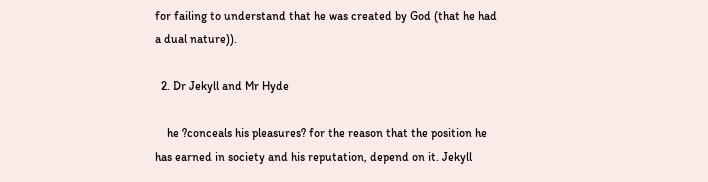for failing to understand that he was created by God (that he had a dual nature)).

  2. Dr Jekyll and Mr Hyde

    he ?conceals his pleasures? for the reason that the position he has earned in society and his reputation, depend on it. Jekyll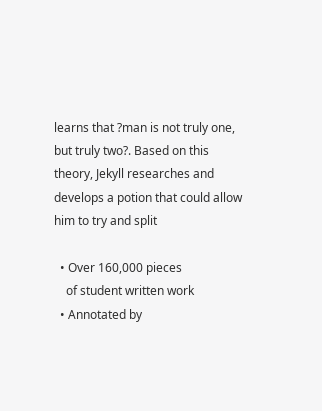learns that ?man is not truly one, but truly two?. Based on this theory, Jekyll researches and develops a potion that could allow him to try and split

  • Over 160,000 pieces
    of student written work
  • Annotated by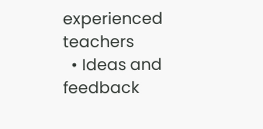experienced teachers
  • Ideas and feedback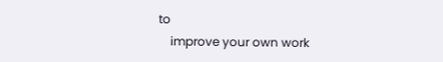to
    improve your own work